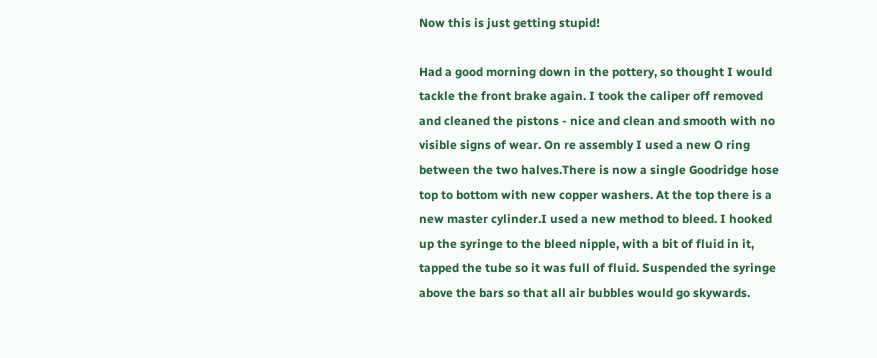Now this is just getting stupid!

Had a good morning down in the pottery, so thought I would tackle the front brake again. I took the caliper off removed and cleaned the pistons - nice and clean and smooth with no visible signs of wear. On re assembly I used a new O ring between the two halves.There is now a single Goodridge hose top to bottom with new copper washers. At the top there is a new master cylinder.I used a new method to bleed. I hooked up the syringe to the bleed nipple, with a bit of fluid in it, tapped the tube so it was full of fluid. Suspended the syringe above the bars so that all air bubbles would go skywards.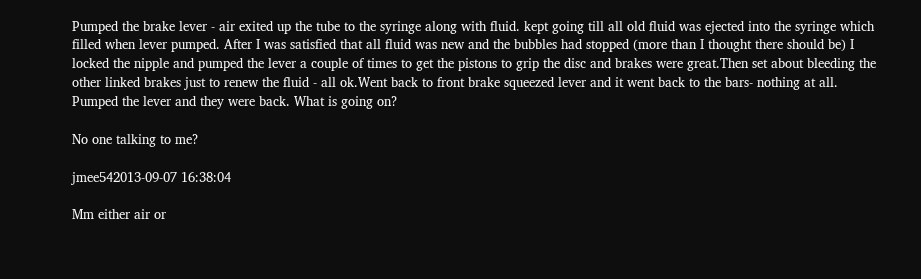Pumped the brake lever - air exited up the tube to the syringe along with fluid. kept going till all old fluid was ejected into the syringe which filled when lever pumped. After I was satisfied that all fluid was new and the bubbles had stopped (more than I thought there should be) I locked the nipple and pumped the lever a couple of times to get the pistons to grip the disc and brakes were great.Then set about bleeding the other linked brakes just to renew the fluid - all ok.Went back to front brake squeezed lever and it went back to the bars- nothing at all. Pumped the lever and they were back. What is going on?

No one talking to me?

jmee542013-09-07 16:38:04

Mm either air or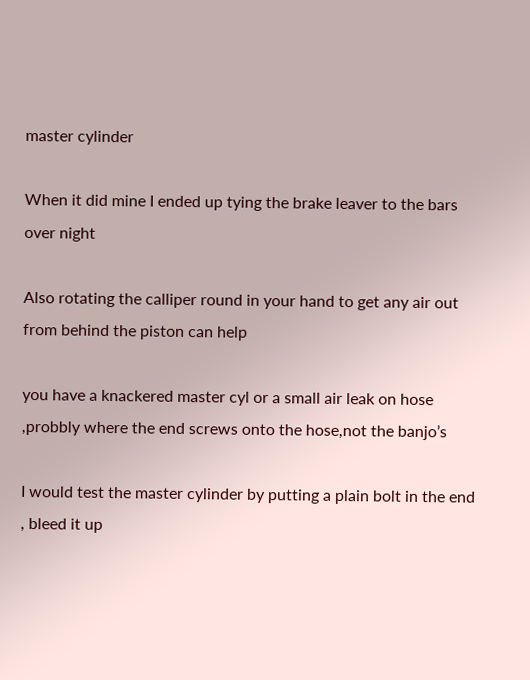master cylinder

When it did mine I ended up tying the brake leaver to the bars over night

Also rotating the calliper round in your hand to get any air out from behind the piston can help

you have a knackered master cyl or a small air leak on hose ,probbly where the end screws onto the hose,not the banjo’s

I would test the master cylinder by putting a plain bolt in the end , bleed it up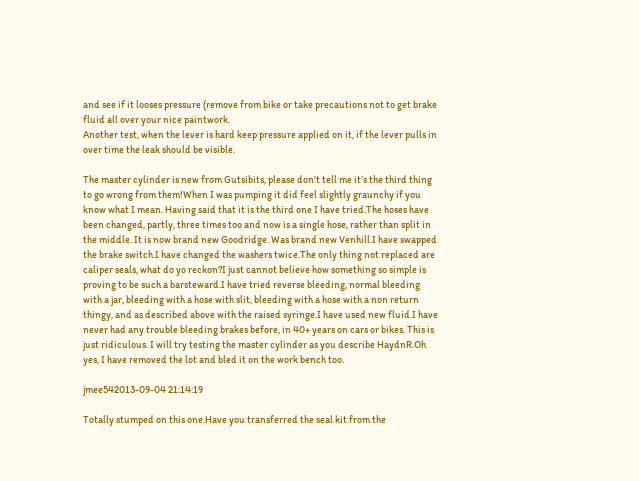and see if it looses pressure (remove from bike or take precautions not to get brake fluid all over your nice paintwork.
Another test, when the lever is hard keep pressure applied on it, if the lever pulls in over time the leak should be visible.

The master cylinder is new from Gutsibits, please don’t tell me it’s the third thing to go wrong from them!When I was pumping it did feel slightly graunchy if you know what I mean. Having said that it is the third one I have tried.The hoses have been changed, partly, three times too and now is a single hose, rather than split in the middle. It is now brand new Goodridge. Was brand new Venhill.I have swapped the brake switch.I have changed the washers twice.The only thing not replaced are caliper seals, what do yo reckon?I just cannot believe how something so simple is proving to be such a barsteward.I have tried reverse bleeding, normal bleeding with a jar, bleeding with a hose with slit, bleeding with a hose with a non return thingy, and as described above with the raised syringe.I have used new fluid.I have never had any trouble bleeding brakes before, in 40+ years on cars or bikes. This is just ridiculous. I will try testing the master cylinder as you describe HaydnR.Oh yes, I have removed the lot and bled it on the work bench too.

jmee542013-09-04 21:14:19

Totally stumped on this one.Have you transferred the seal kit from the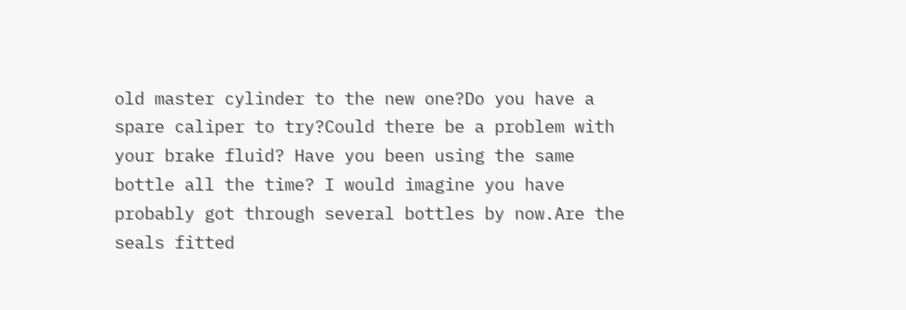old master cylinder to the new one?Do you have a spare caliper to try?Could there be a problem with your brake fluid? Have you been using the same bottle all the time? I would imagine you have probably got through several bottles by now.Are the seals fitted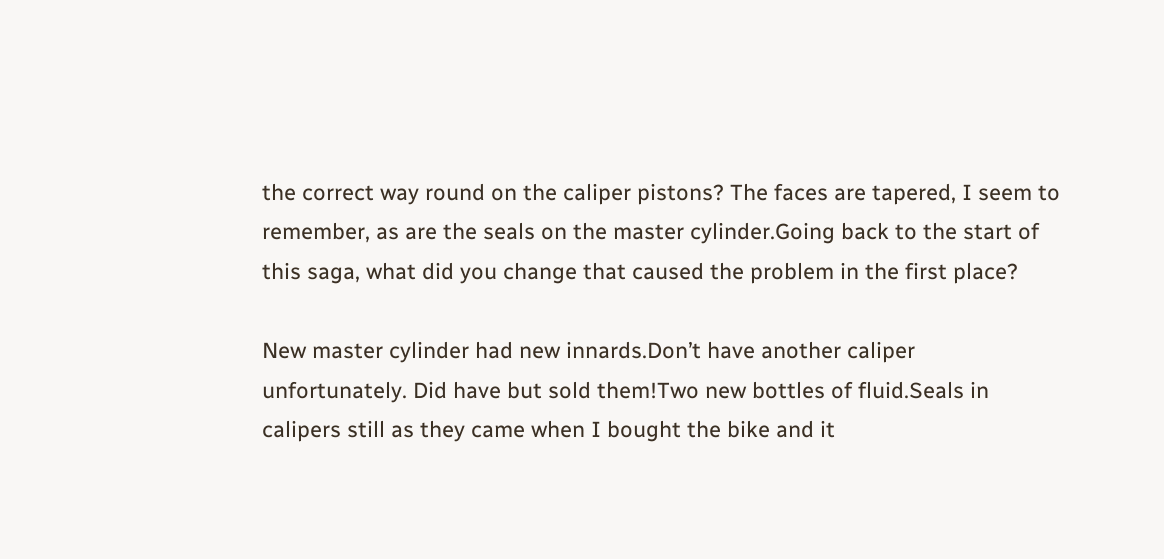the correct way round on the caliper pistons? The faces are tapered, I seem to remember, as are the seals on the master cylinder.Going back to the start of this saga, what did you change that caused the problem in the first place?

New master cylinder had new innards.Don’t have another caliper unfortunately. Did have but sold them!Two new bottles of fluid.Seals in calipers still as they came when I bought the bike and it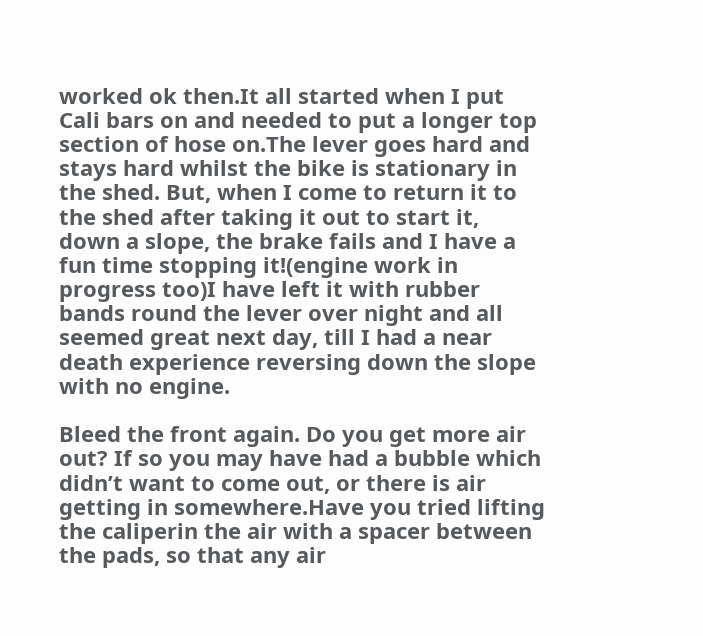worked ok then.It all started when I put Cali bars on and needed to put a longer top section of hose on.The lever goes hard and stays hard whilst the bike is stationary in the shed. But, when I come to return it to the shed after taking it out to start it, down a slope, the brake fails and I have a fun time stopping it!(engine work in progress too)I have left it with rubber bands round the lever over night and all seemed great next day, till I had a near death experience reversing down the slope with no engine.

Bleed the front again. Do you get more air out? If so you may have had a bubble which didn’t want to come out, or there is air getting in somewhere.Have you tried lifting the caliperin the air with a spacer between the pads, so that any air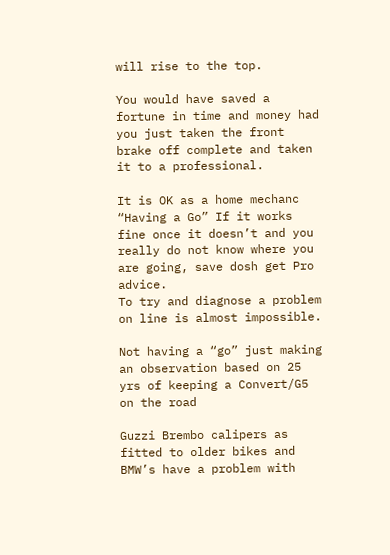will rise to the top.

You would have saved a fortune in time and money had you just taken the front brake off complete and taken it to a professional.

It is OK as a home mechanc “Having a Go” If it works fine once it doesn’t and you really do not know where you are going, save dosh get Pro advice.
To try and diagnose a problem on line is almost impossible.

Not having a “go” just making an observation based on 25 yrs of keeping a Convert/G5 on the road

Guzzi Brembo calipers as fitted to older bikes and BMW’s have a problem with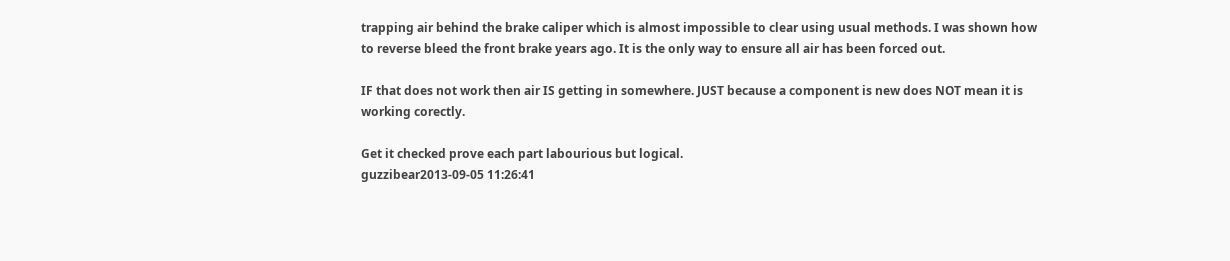trapping air behind the brake caliper which is almost impossible to clear using usual methods. I was shown how to reverse bleed the front brake years ago. It is the only way to ensure all air has been forced out.

IF that does not work then air IS getting in somewhere. JUST because a component is new does NOT mean it is working corectly.

Get it checked prove each part labourious but logical.
guzzibear2013-09-05 11:26:41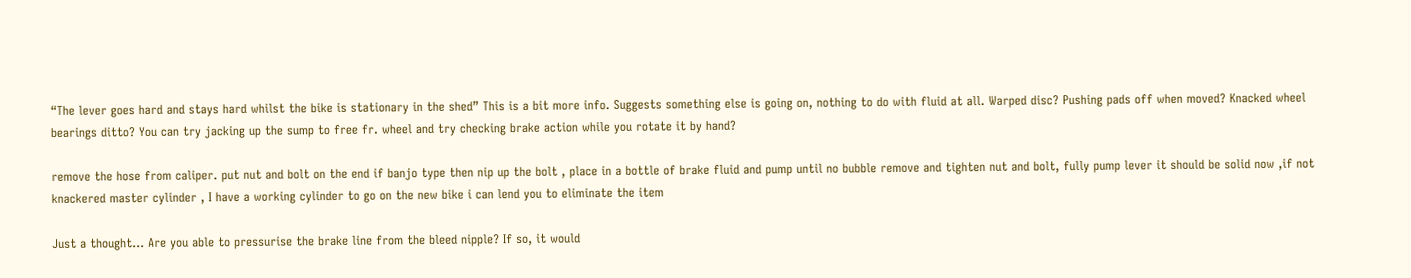“The lever goes hard and stays hard whilst the bike is stationary in the shed” This is a bit more info. Suggests something else is going on, nothing to do with fluid at all. Warped disc? Pushing pads off when moved? Knacked wheel bearings ditto? You can try jacking up the sump to free fr. wheel and try checking brake action while you rotate it by hand?

remove the hose from caliper. put nut and bolt on the end if banjo type then nip up the bolt , place in a bottle of brake fluid and pump until no bubble remove and tighten nut and bolt, fully pump lever it should be solid now ,if not knackered master cylinder , I have a working cylinder to go on the new bike i can lend you to eliminate the item

Just a thought… Are you able to pressurise the brake line from the bleed nipple? If so, it would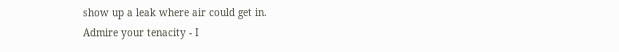show up a leak where air could get in.
Admire your tenacity - I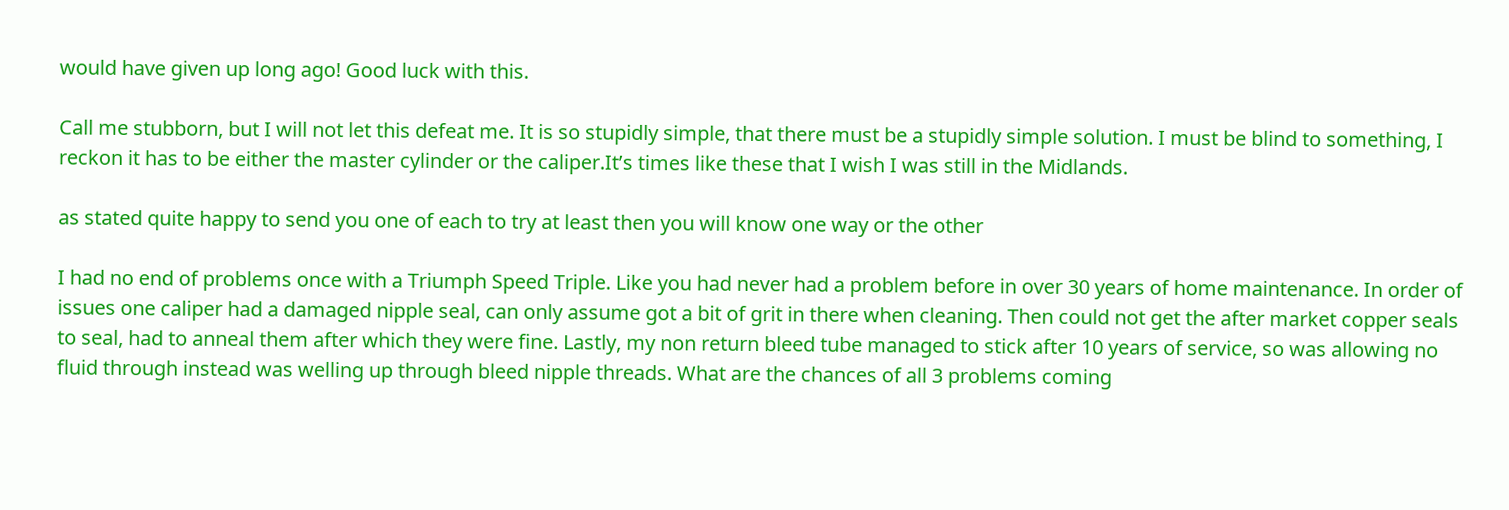would have given up long ago! Good luck with this.

Call me stubborn, but I will not let this defeat me. It is so stupidly simple, that there must be a stupidly simple solution. I must be blind to something, I reckon it has to be either the master cylinder or the caliper.It’s times like these that I wish I was still in the Midlands.

as stated quite happy to send you one of each to try at least then you will know one way or the other

I had no end of problems once with a Triumph Speed Triple. Like you had never had a problem before in over 30 years of home maintenance. In order of issues one caliper had a damaged nipple seal, can only assume got a bit of grit in there when cleaning. Then could not get the after market copper seals to seal, had to anneal them after which they were fine. Lastly, my non return bleed tube managed to stick after 10 years of service, so was allowing no fluid through instead was welling up through bleed nipple threads. What are the chances of all 3 problems coming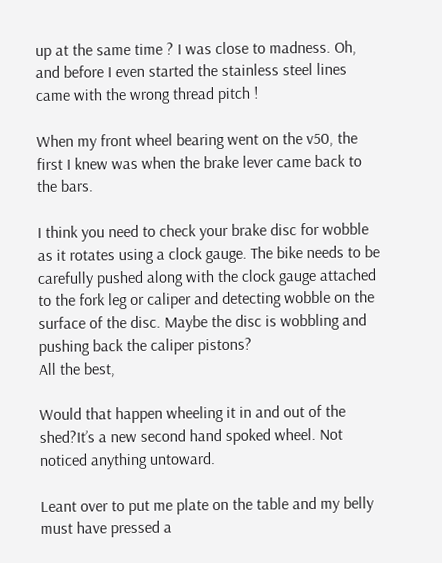up at the same time ? I was close to madness. Oh, and before I even started the stainless steel lines came with the wrong thread pitch !

When my front wheel bearing went on the v50, the first I knew was when the brake lever came back to the bars.

I think you need to check your brake disc for wobble as it rotates using a clock gauge. The bike needs to be carefully pushed along with the clock gauge attached to the fork leg or caliper and detecting wobble on the surface of the disc. Maybe the disc is wobbling and pushing back the caliper pistons?
All the best,

Would that happen wheeling it in and out of the shed?It’s a new second hand spoked wheel. Not noticed anything untoward.

Leant over to put me plate on the table and my belly must have pressed a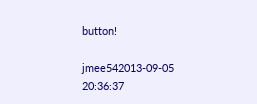button!

jmee542013-09-05 20:36:37